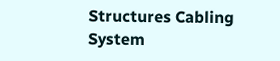Structures Cabling System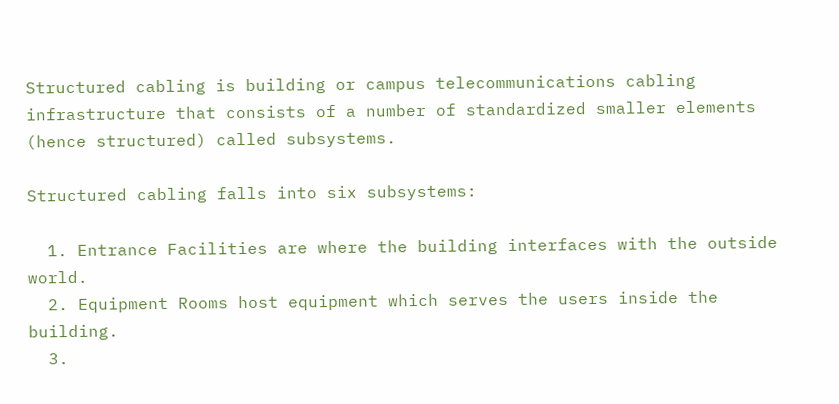Structured cabling is building or campus telecommunications cabling infrastructure that consists of a number of standardized smaller elements (hence structured) called subsystems.

Structured cabling falls into six subsystems:

  1. Entrance Facilities are where the building interfaces with the outside world.
  2. Equipment Rooms host equipment which serves the users inside the building.
  3.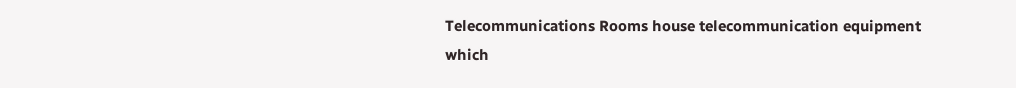Telecommunications Rooms house telecommunication equipment which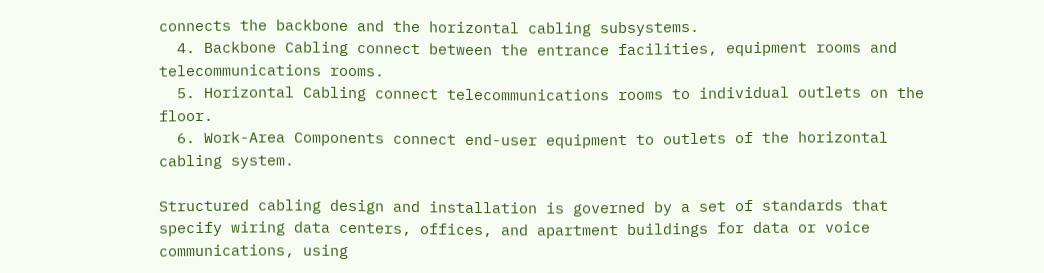connects the backbone and the horizontal cabling subsystems.
  4. Backbone Cabling connect between the entrance facilities, equipment rooms and telecommunications rooms.
  5. Horizontal Cabling connect telecommunications rooms to individual outlets on the floor.
  6. Work-Area Components connect end-user equipment to outlets of the horizontal cabling system.

Structured cabling design and installation is governed by a set of standards that specify wiring data centers, offices, and apartment buildings for data or voice communications, using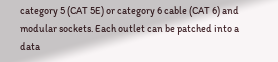category 5 (CAT 5E) or category 6 cable (CAT 6) and modular sockets. Each outlet can be patched into a data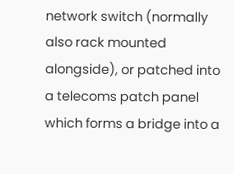network switch (normally also rack mounted alongside), or patched into a telecoms patch panel which forms a bridge into a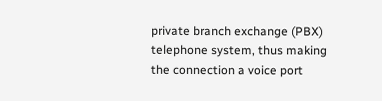private branch exchange (PBX) telephone system, thus making the connection a voice port